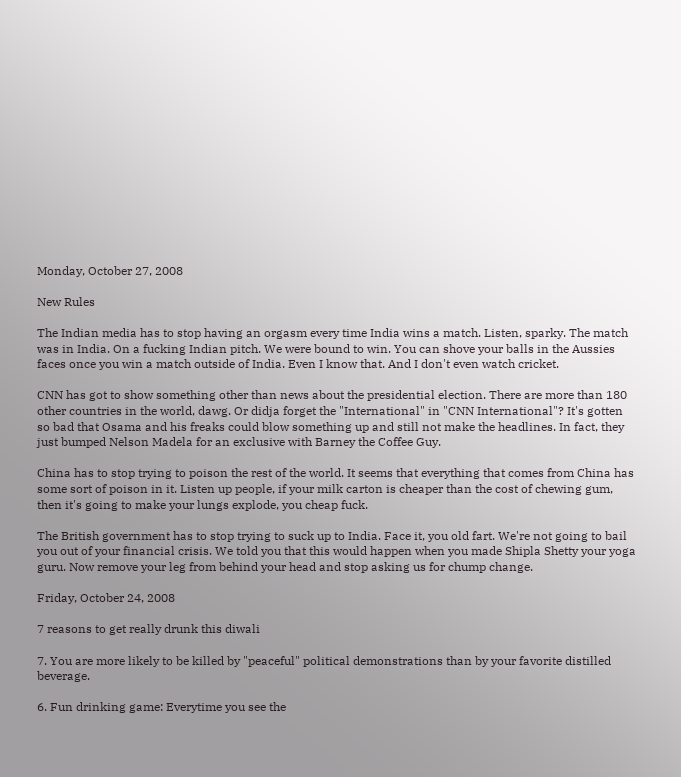Monday, October 27, 2008

New Rules

The Indian media has to stop having an orgasm every time India wins a match. Listen, sparky. The match was in India. On a fucking Indian pitch. We were bound to win. You can shove your balls in the Aussies faces once you win a match outside of India. Even I know that. And I don't even watch cricket.

CNN has got to show something other than news about the presidential election. There are more than 180 other countries in the world, dawg. Or didja forget the "International" in "CNN International"? It's gotten so bad that Osama and his freaks could blow something up and still not make the headlines. In fact, they just bumped Nelson Madela for an exclusive with Barney the Coffee Guy.

China has to stop trying to poison the rest of the world. It seems that everything that comes from China has some sort of poison in it. Listen up people, if your milk carton is cheaper than the cost of chewing gum, then it's going to make your lungs explode, you cheap fuck.

The British government has to stop trying to suck up to India. Face it, you old fart. We're not going to bail you out of your financial crisis. We told you that this would happen when you made Shipla Shetty your yoga guru. Now remove your leg from behind your head and stop asking us for chump change.

Friday, October 24, 2008

7 reasons to get really drunk this diwali

7. You are more likely to be killed by "peaceful" political demonstrations than by your favorite distilled beverage.

6. Fun drinking game: Everytime you see the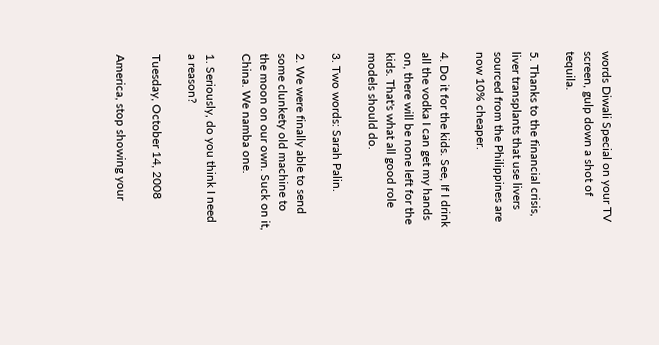words Diwali Special on your TV screen, gulp down a shot of tequila.

5. Thanks to the financial crisis, liver transplants that use livers sourced from the Philippines are now 10% cheaper.

4. Do it for the kids. See, If I drink all the vodka I can get my hands on, there will be none left for the kids. That's what all good role models should do.

3. Two words: Sarah Palin.

2. We were finally able to send some clunkety old machine to the moon on our own. Suck on it, China. We namba one.

1. Seriously, do you think I need a reason?

Tuesday, October 14, 2008

America, stop showing your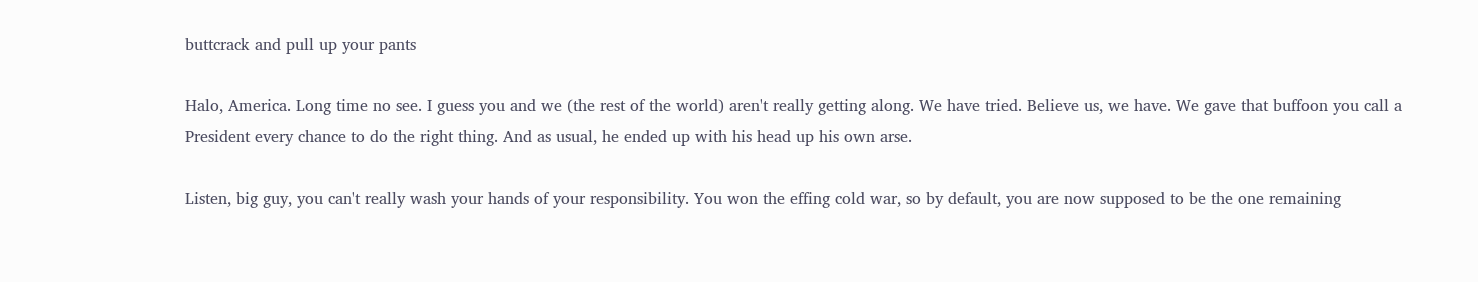buttcrack and pull up your pants

Halo, America. Long time no see. I guess you and we (the rest of the world) aren't really getting along. We have tried. Believe us, we have. We gave that buffoon you call a President every chance to do the right thing. And as usual, he ended up with his head up his own arse.

Listen, big guy, you can't really wash your hands of your responsibility. You won the effing cold war, so by default, you are now supposed to be the one remaining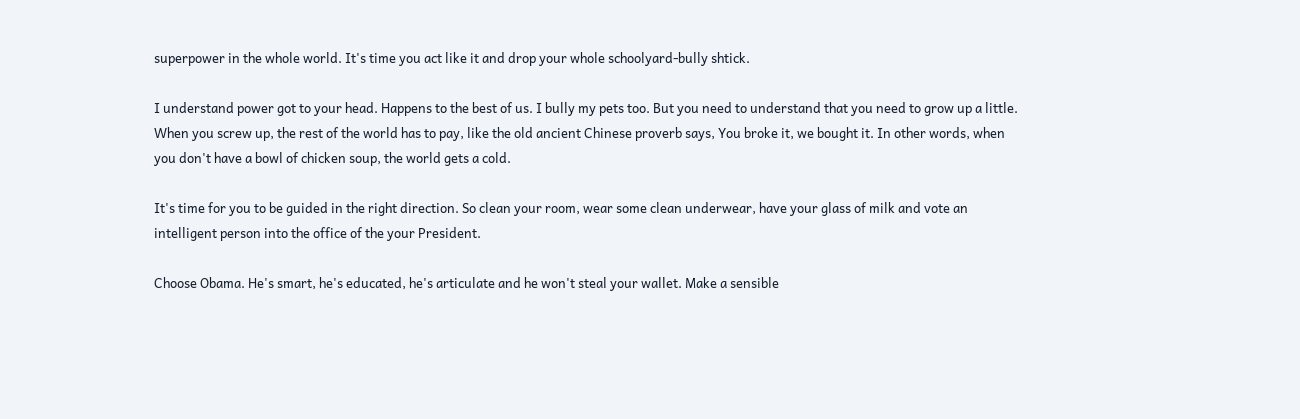superpower in the whole world. It's time you act like it and drop your whole schoolyard-bully shtick.

I understand power got to your head. Happens to the best of us. I bully my pets too. But you need to understand that you need to grow up a little. When you screw up, the rest of the world has to pay, like the old ancient Chinese proverb says, You broke it, we bought it. In other words, when you don't have a bowl of chicken soup, the world gets a cold.

It's time for you to be guided in the right direction. So clean your room, wear some clean underwear, have your glass of milk and vote an intelligent person into the office of the your President.

Choose Obama. He's smart, he's educated, he's articulate and he won't steal your wallet. Make a sensible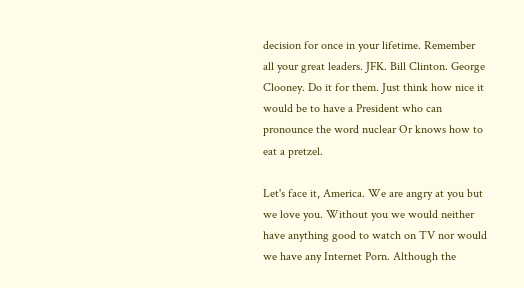decision for once in your lifetime. Remember all your great leaders. JFK. Bill Clinton. George Clooney. Do it for them. Just think how nice it would be to have a President who can pronounce the word nuclear Or knows how to eat a pretzel.

Let's face it, America. We are angry at you but we love you. Without you we would neither have anything good to watch on TV nor would we have any Internet Porn. Although the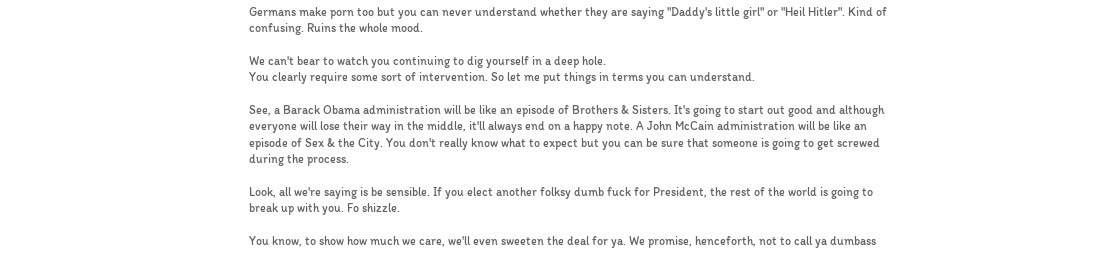Germans make porn too but you can never understand whether they are saying "Daddy's little girl" or "Heil Hitler". Kind of confusing. Ruins the whole mood.

We can't bear to watch you continuing to dig yourself in a deep hole.
You clearly require some sort of intervention. So let me put things in terms you can understand.

See, a Barack Obama administration will be like an episode of Brothers & Sisters. It's going to start out good and although everyone will lose their way in the middle, it'll always end on a happy note. A John McCain administration will be like an episode of Sex & the City. You don't really know what to expect but you can be sure that someone is going to get screwed during the process.

Look, all we're saying is be sensible. If you elect another folksy dumb fuck for President, the rest of the world is going to break up with you. Fo shizzle.

You know, to show how much we care, we'll even sweeten the deal for ya. We promise, henceforth, not to call ya dumbass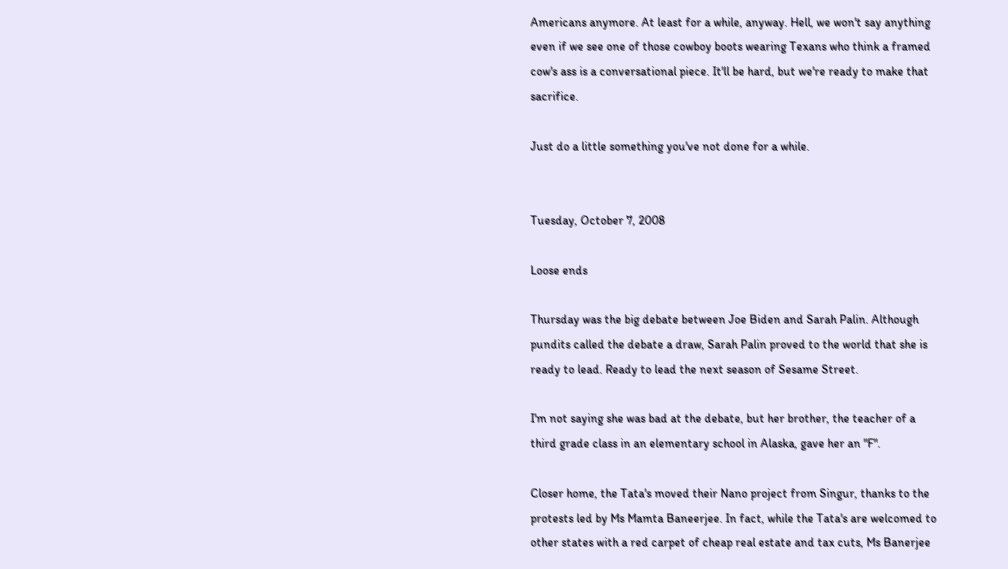Americans anymore. At least for a while, anyway. Hell, we won't say anything even if we see one of those cowboy boots wearing Texans who think a framed cow's ass is a conversational piece. It'll be hard, but we're ready to make that sacrifice.

Just do a little something you've not done for a while.


Tuesday, October 7, 2008

Loose ends

Thursday was the big debate between Joe Biden and Sarah Palin. Although pundits called the debate a draw, Sarah Palin proved to the world that she is ready to lead. Ready to lead the next season of Sesame Street.

I'm not saying she was bad at the debate, but her brother, the teacher of a third grade class in an elementary school in Alaska, gave her an "F".

Closer home, the Tata's moved their Nano project from Singur, thanks to the protests led by Ms Mamta Baneerjee. In fact, while the Tata's are welcomed to other states with a red carpet of cheap real estate and tax cuts, Ms Banerjee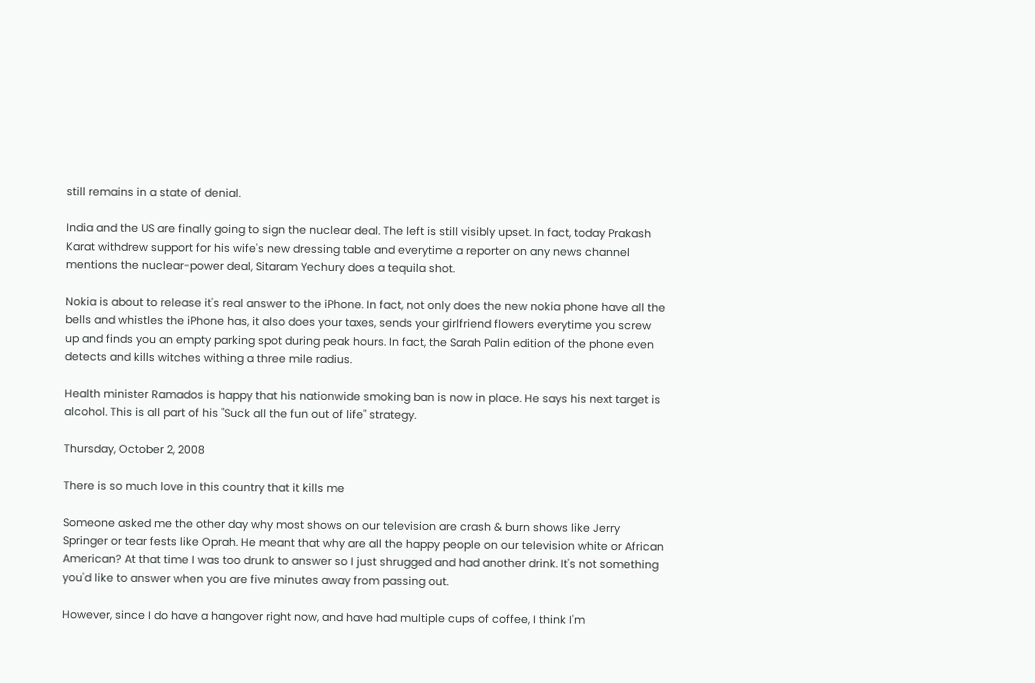still remains in a state of denial.

India and the US are finally going to sign the nuclear deal. The left is still visibly upset. In fact, today Prakash Karat withdrew support for his wife's new dressing table and everytime a reporter on any news channel mentions the nuclear-power deal, Sitaram Yechury does a tequila shot.

Nokia is about to release it's real answer to the iPhone. In fact, not only does the new nokia phone have all the bells and whistles the iPhone has, it also does your taxes, sends your girlfriend flowers everytime you screw up and finds you an empty parking spot during peak hours. In fact, the Sarah Palin edition of the phone even detects and kills witches withing a three mile radius.

Health minister Ramados is happy that his nationwide smoking ban is now in place. He says his next target is alcohol. This is all part of his "Suck all the fun out of life" strategy.

Thursday, October 2, 2008

There is so much love in this country that it kills me

Someone asked me the other day why most shows on our television are crash & burn shows like Jerry Springer or tear fests like Oprah. He meant that why are all the happy people on our television white or African American? At that time I was too drunk to answer so I just shrugged and had another drink. It's not something you'd like to answer when you are five minutes away from passing out.

However, since I do have a hangover right now, and have had multiple cups of coffee, I think I'm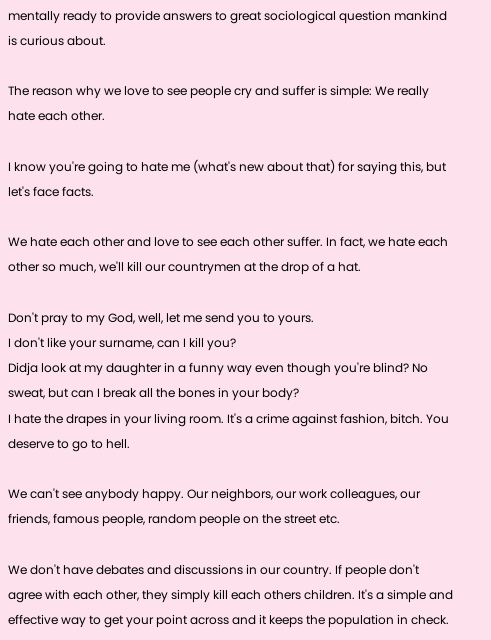mentally ready to provide answers to great sociological question mankind is curious about.

The reason why we love to see people cry and suffer is simple: We really hate each other.

I know you're going to hate me (what's new about that) for saying this, but let's face facts.

We hate each other and love to see each other suffer. In fact, we hate each other so much, we'll kill our countrymen at the drop of a hat.

Don't pray to my God, well, let me send you to yours.
I don't like your surname, can I kill you?
Didja look at my daughter in a funny way even though you're blind? No sweat, but can I break all the bones in your body?
I hate the drapes in your living room. It's a crime against fashion, bitch. You deserve to go to hell.

We can't see anybody happy. Our neighbors, our work colleagues, our friends, famous people, random people on the street etc.

We don't have debates and discussions in our country. If people don't agree with each other, they simply kill each others children. It's a simple and effective way to get your point across and it keeps the population in check.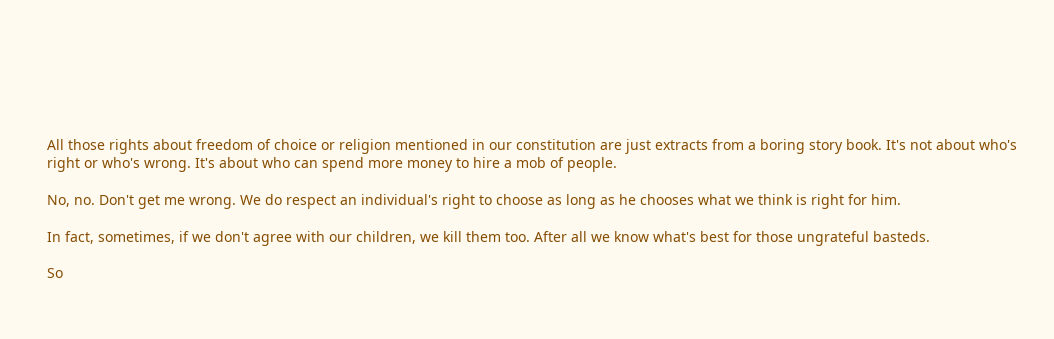All those rights about freedom of choice or religion mentioned in our constitution are just extracts from a boring story book. It's not about who's right or who's wrong. It's about who can spend more money to hire a mob of people.

No, no. Don't get me wrong. We do respect an individual's right to choose as long as he chooses what we think is right for him.

In fact, sometimes, if we don't agree with our children, we kill them too. After all we know what's best for those ungrateful basteds.

So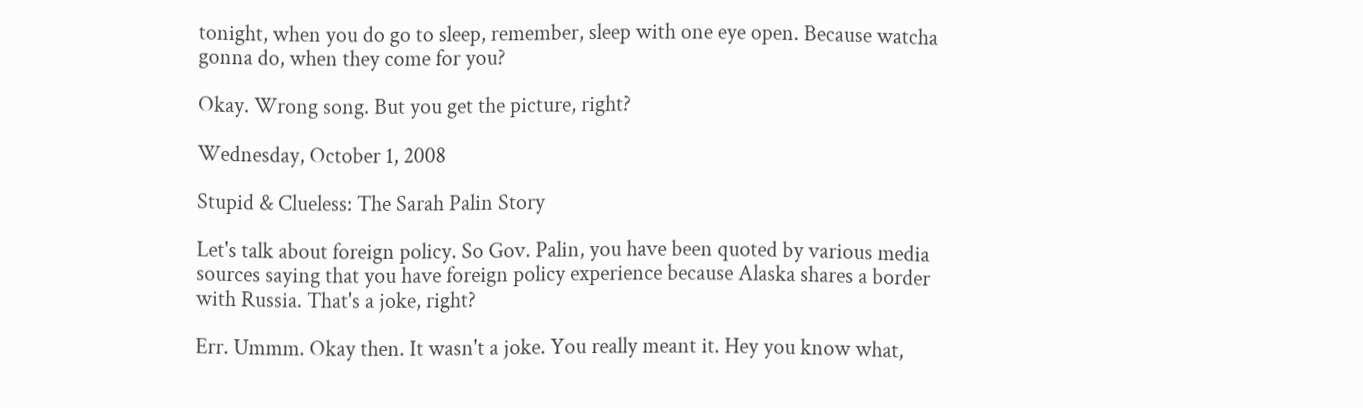tonight, when you do go to sleep, remember, sleep with one eye open. Because watcha gonna do, when they come for you?

Okay. Wrong song. But you get the picture, right?

Wednesday, October 1, 2008

Stupid & Clueless: The Sarah Palin Story

Let's talk about foreign policy. So Gov. Palin, you have been quoted by various media sources saying that you have foreign policy experience because Alaska shares a border with Russia. That's a joke, right?

Err. Ummm. Okay then. It wasn't a joke. You really meant it. Hey you know what,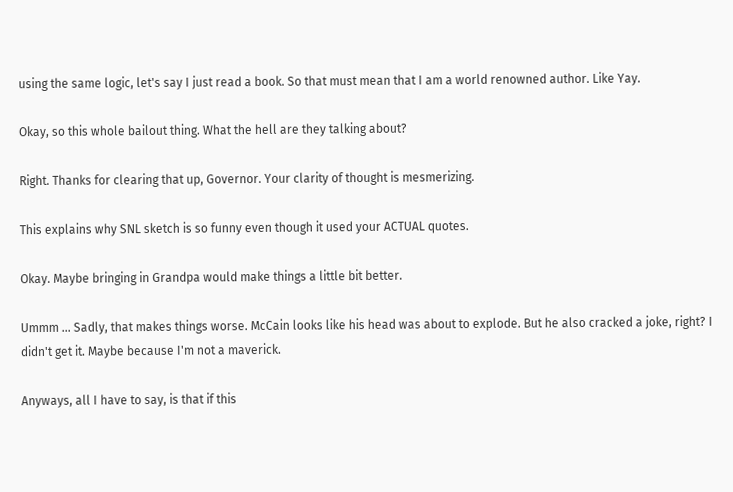using the same logic, let's say I just read a book. So that must mean that I am a world renowned author. Like Yay.

Okay, so this whole bailout thing. What the hell are they talking about?

Right. Thanks for clearing that up, Governor. Your clarity of thought is mesmerizing.

This explains why SNL sketch is so funny even though it used your ACTUAL quotes.

Okay. Maybe bringing in Grandpa would make things a little bit better.

Ummm ... Sadly, that makes things worse. McCain looks like his head was about to explode. But he also cracked a joke, right? I didn't get it. Maybe because I'm not a maverick.

Anyways, all I have to say, is that if this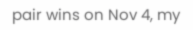pair wins on Nov 4, my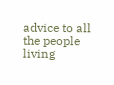advice to all the people living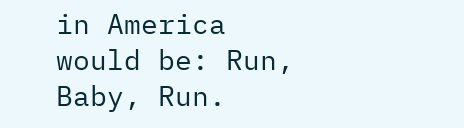in America would be: Run, Baby, Run.